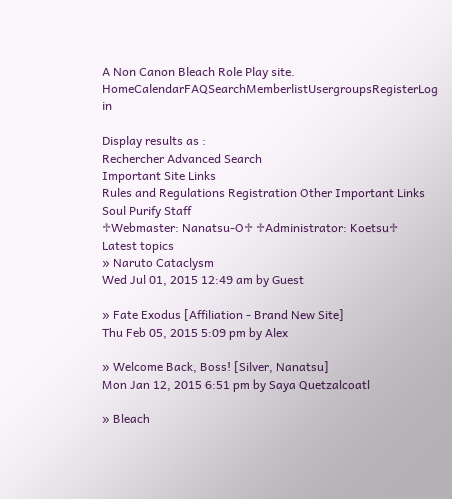A Non Canon Bleach Role Play site.
HomeCalendarFAQSearchMemberlistUsergroupsRegisterLog in

Display results as :
Rechercher Advanced Search
Important Site Links
Rules and Regulations Registration Other Important Links
Soul Purify Staff
♱Webmaster: Nanatsu-O♱ ♱Administrator: Koetsu♱
Latest topics
» Naruto Cataclysm
Wed Jul 01, 2015 12:49 am by Guest

» Fate Exodus [Affiliation - Brand New Site]
Thu Feb 05, 2015 5:09 pm by Alex

» Welcome Back, Boss! [Silver, Nanatsu]
Mon Jan 12, 2015 6:51 pm by Saya Quetzalcoatl

» Bleach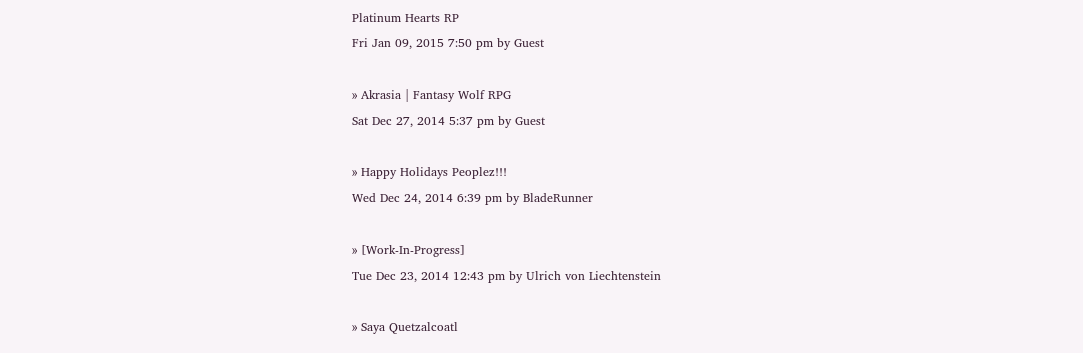Platinum Hearts RP
Fri Jan 09, 2015 7:50 pm by Guest

» Akrasia | Fantasy Wolf RPG
Sat Dec 27, 2014 5:37 pm by Guest

» Happy Holidays Peoplez!!!
Wed Dec 24, 2014 6:39 pm by BladeRunner

» [Work-In-Progress]
Tue Dec 23, 2014 12:43 pm by Ulrich von Liechtenstein

» Saya Quetzalcoatl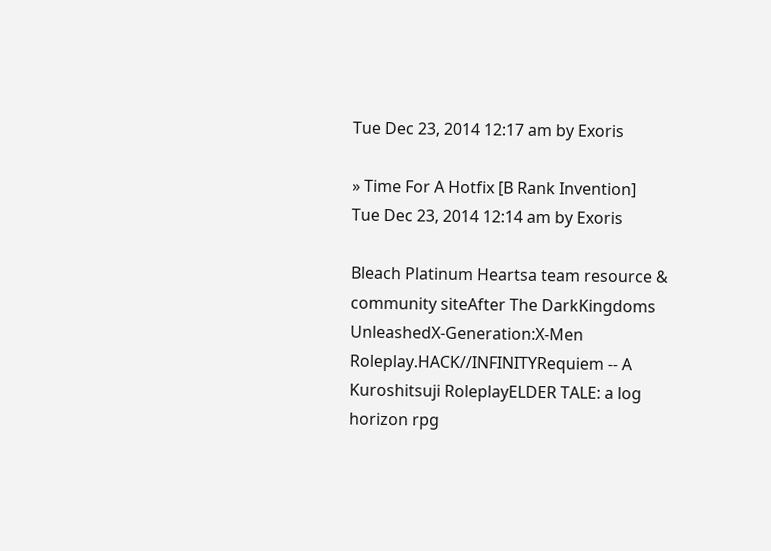Tue Dec 23, 2014 12:17 am by Exoris

» Time For A Hotfix [B Rank Invention]
Tue Dec 23, 2014 12:14 am by Exoris

Bleach Platinum Heartsa team resource & community siteAfter The DarkKingdoms UnleashedX-Generation:X-Men Roleplay.HACK//INFINITYRequiem -- A Kuroshitsuji RoleplayELDER TALE: a log horizon rpg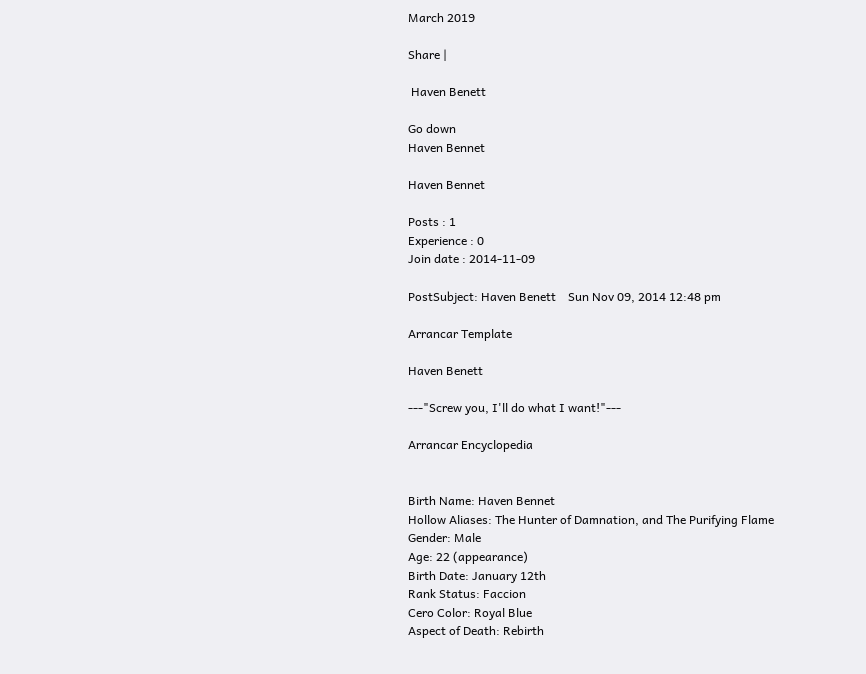March 2019

Share |

 Haven Benett

Go down
Haven Bennet

Haven Bennet

Posts : 1
Experience : 0
Join date : 2014-11-09

PostSubject: Haven Benett    Sun Nov 09, 2014 12:48 pm

Arrancar Template

Haven Benett

---"Screw you, I'll do what I want!"---

Arrancar Encyclopedia


Birth Name: Haven Bennet
Hollow Aliases: The Hunter of Damnation, and The Purifying Flame
Gender: Male
Age: 22 (appearance)
Birth Date: January 12th
Rank Status: Faccion
Cero Color: Royal Blue
Aspect of Death: Rebirth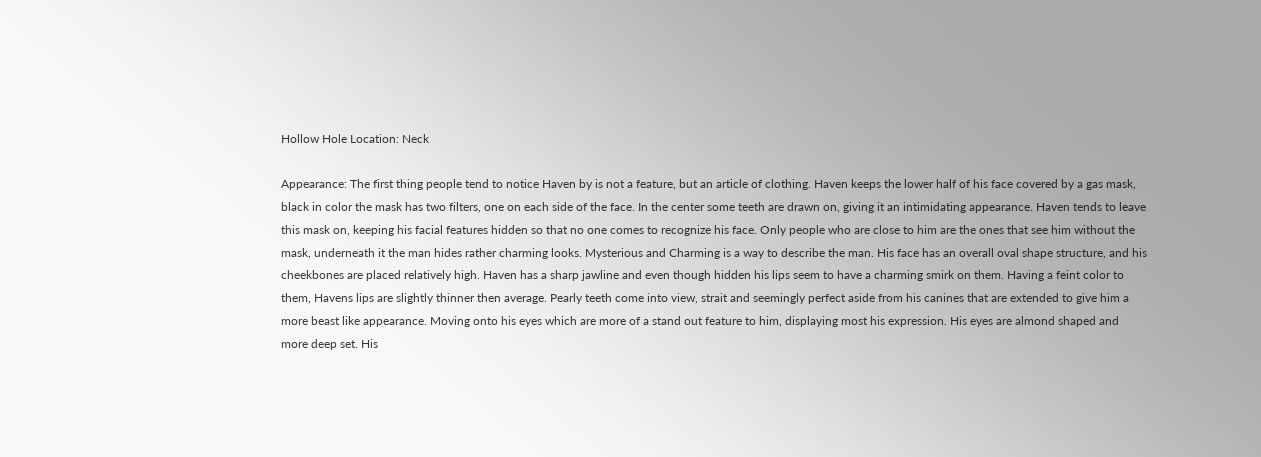Hollow Hole Location: Neck

Appearance: The first thing people tend to notice Haven by is not a feature, but an article of clothing. Haven keeps the lower half of his face covered by a gas mask, black in color the mask has two filters, one on each side of the face. In the center some teeth are drawn on, giving it an intimidating appearance. Haven tends to leave this mask on, keeping his facial features hidden so that no one comes to recognize his face. Only people who are close to him are the ones that see him without the mask, underneath it the man hides rather charming looks. Mysterious and Charming is a way to describe the man. His face has an overall oval shape structure, and his cheekbones are placed relatively high. Haven has a sharp jawline and even though hidden his lips seem to have a charming smirk on them. Having a feint color to them, Havens lips are slightly thinner then average. Pearly teeth come into view, strait and seemingly perfect aside from his canines that are extended to give him a more beast like appearance. Moving onto his eyes which are more of a stand out feature to him, displaying most his expression. His eyes are almond shaped and more deep set. His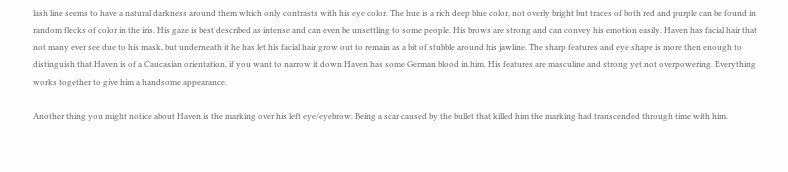lash line seems to have a natural darkness around them which only contrasts with his eye color. The hue is a rich deep blue color, not overly bright but traces of both red and purple can be found in random flecks of color in the iris. His gaze is best described as intense and can even be unsettling to some people. His brows are strong and can convey his emotion easily. Haven has facial hair that not many ever see due to his mask, but underneath it he has let his facial hair grow out to remain as a bit of stubble around his jawline. The sharp features and eye shape is more then enough to distinguish that Haven is of a Caucasian orientation, if you want to narrow it down Haven has some German blood in him. His features are masculine and strong yet not overpowering. Everything works together to give him a handsome appearance.

Another thing you might notice about Haven is the marking over his left eye/eyebrow. Being a scar caused by the bullet that killed him the marking had transcended through time with him.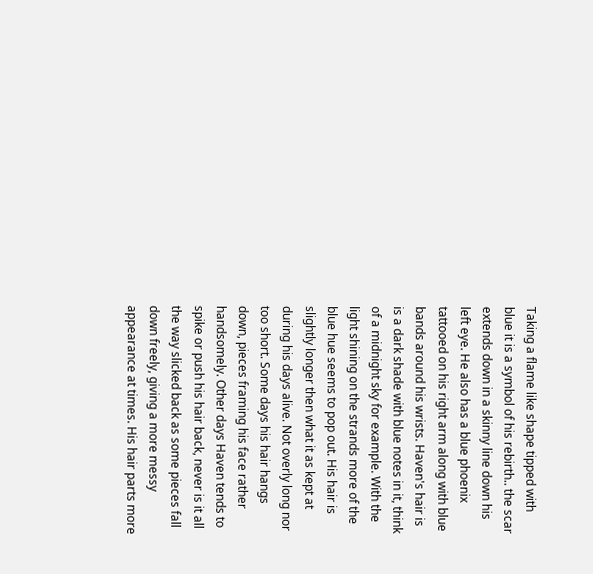Taking a flame like shape tipped with blue it is a symbol of his rebirth.. the scar extends down in a skinny line down his left eye. He also has a blue phoenix tattooed on his right arm along with blue bands around his wrists. Haven's hair is is a dark shade with blue notes in it, think of a midnight sky for example. With the light shining on the strands more of the blue hue seems to pop out. His hair is slightly longer then what it as kept at during his days alive. Not overly long nor too short. Some days his hair hangs down, pieces framing his face rather handsomely. Other days Haven tends to spike or push his hair back, never is it all the way slicked back as some pieces fall down freely, giving a more messy appearance at times. His hair parts more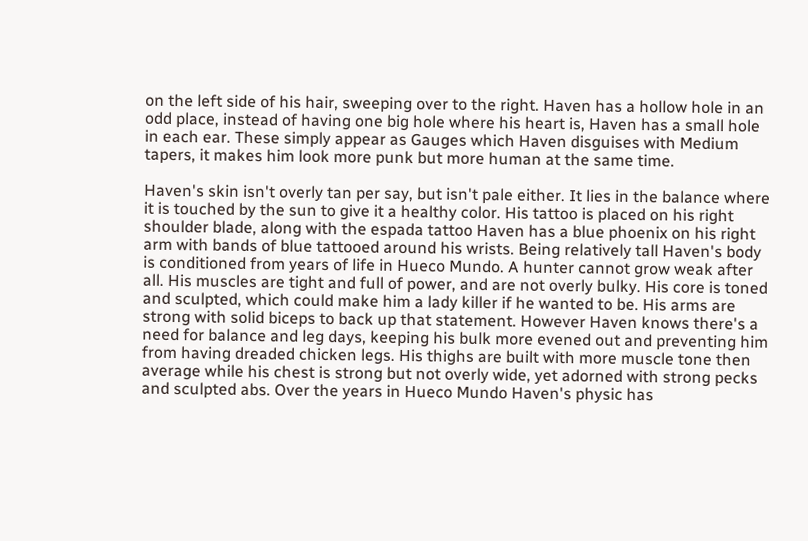on the left side of his hair, sweeping over to the right. Haven has a hollow hole in an odd place, instead of having one big hole where his heart is, Haven has a small hole in each ear. These simply appear as Gauges which Haven disguises with Medium tapers, it makes him look more punk but more human at the same time.

Haven's skin isn't overly tan per say, but isn't pale either. It lies in the balance where it is touched by the sun to give it a healthy color. His tattoo is placed on his right shoulder blade, along with the espada tattoo Haven has a blue phoenix on his right arm with bands of blue tattooed around his wrists. Being relatively tall Haven's body is conditioned from years of life in Hueco Mundo. A hunter cannot grow weak after all. His muscles are tight and full of power, and are not overly bulky. His core is toned and sculpted, which could make him a lady killer if he wanted to be. His arms are strong with solid biceps to back up that statement. However Haven knows there's a need for balance and leg days, keeping his bulk more evened out and preventing him from having dreaded chicken legs. His thighs are built with more muscle tone then average while his chest is strong but not overly wide, yet adorned with strong pecks and sculpted abs. Over the years in Hueco Mundo Haven's physic has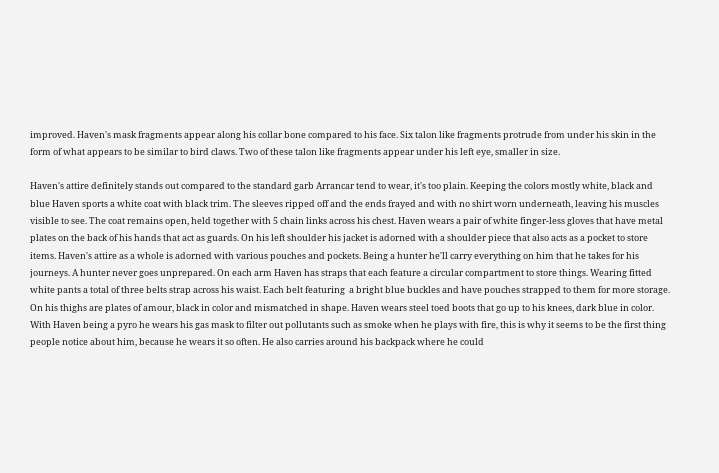improved. Haven's mask fragments appear along his collar bone compared to his face. Six talon like fragments protrude from under his skin in the form of what appears to be similar to bird claws. Two of these talon like fragments appear under his left eye, smaller in size.

Haven's attire definitely stands out compared to the standard garb Arrancar tend to wear, it's too plain. Keeping the colors mostly white, black and blue Haven sports a white coat with black trim. The sleeves ripped off and the ends frayed and with no shirt worn underneath, leaving his muscles visible to see. The coat remains open, held together with 5 chain links across his chest. Haven wears a pair of white finger-less gloves that have metal plates on the back of his hands that act as guards. On his left shoulder his jacket is adorned with a shoulder piece that also acts as a pocket to store items. Haven's attire as a whole is adorned with various pouches and pockets. Being a hunter he'll carry everything on him that he takes for his journeys. A hunter never goes unprepared. On each arm Haven has straps that each feature a circular compartment to store things. Wearing fitted white pants a total of three belts strap across his waist. Each belt featuring  a bright blue buckles and have pouches strapped to them for more storage. On his thighs are plates of amour, black in color and mismatched in shape. Haven wears steel toed boots that go up to his knees, dark blue in color. With Haven being a pyro he wears his gas mask to filter out pollutants such as smoke when he plays with fire, this is why it seems to be the first thing people notice about him, because he wears it so often. He also carries around his backpack where he could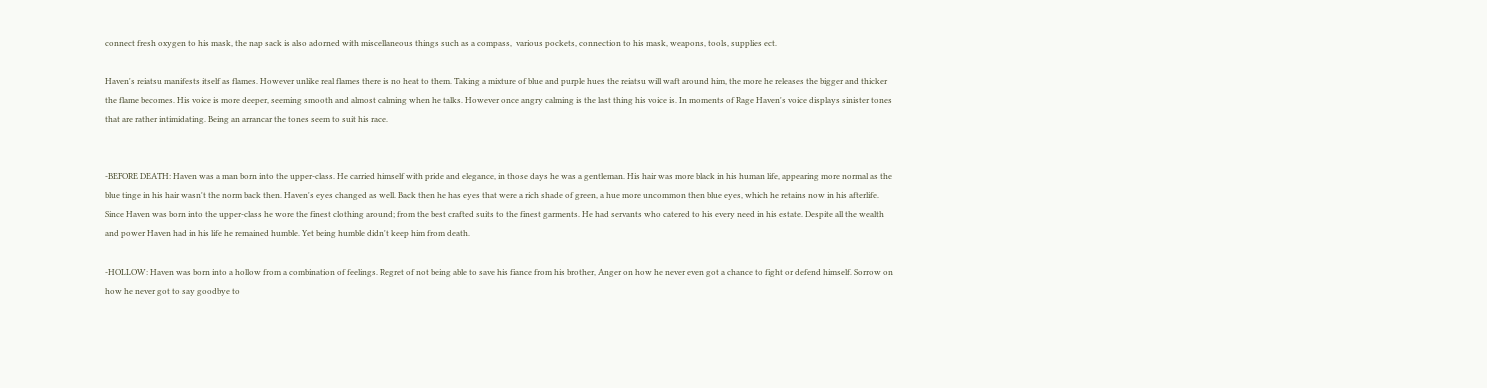connect fresh oxygen to his mask, the nap sack is also adorned with miscellaneous things such as a compass,  various pockets, connection to his mask, weapons, tools, supplies ect.

Haven's reiatsu manifests itself as flames. However unlike real flames there is no heat to them. Taking a mixture of blue and purple hues the reiatsu will waft around him, the more he releases the bigger and thicker the flame becomes. His voice is more deeper, seeming smooth and almost calming when he talks. However once angry calming is the last thing his voice is. In moments of Rage Haven's voice displays sinister tones that are rather intimidating. Being an arrancar the tones seem to suit his race.


-BEFORE DEATH: Haven was a man born into the upper-class. He carried himself with pride and elegance, in those days he was a gentleman. His hair was more black in his human life, appearing more normal as the blue tinge in his hair wasn't the norm back then. Haven's eyes changed as well. Back then he has eyes that were a rich shade of green, a hue more uncommon then blue eyes, which he retains now in his afterlife. Since Haven was born into the upper-class he wore the finest clothing around; from the best crafted suits to the finest garments. He had servants who catered to his every need in his estate. Despite all the wealth and power Haven had in his life he remained humble. Yet being humble didn't keep him from death.

-HOLLOW: Haven was born into a hollow from a combination of feelings. Regret of not being able to save his fiance from his brother, Anger on how he never even got a chance to fight or defend himself. Sorrow on how he never got to say goodbye to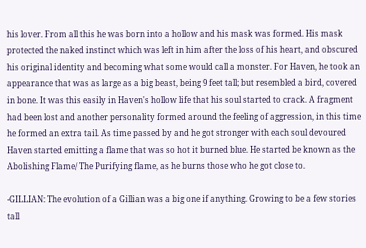his lover. From all this he was born into a hollow and his mask was formed. His mask protected the naked instinct which was left in him after the loss of his heart, and obscured his original identity and becoming what some would call a monster. For Haven, he took an appearance that was as large as a big beast, being 9 feet tall; but resembled a bird, covered in bone. It was this easily in Haven's hollow life that his soul started to crack. A fragment had been lost and another personality formed around the feeling of aggression, in this time he formed an extra tail. As time passed by and he got stronger with each soul devoured Haven started emitting a flame that was so hot it burned blue. He started be known as the Abolishing Flame/ The Purifying flame, as he burns those who he got close to.

-GILLIAN: The evolution of a Gillian was a big one if anything. Growing to be a few stories tall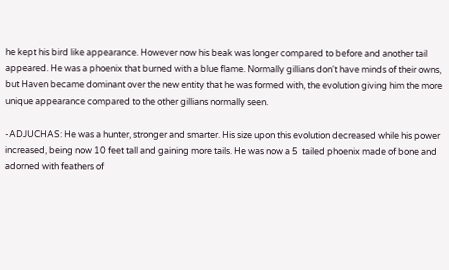he kept his bird like appearance. However now his beak was longer compared to before and another tail appeared. He was a phoenix that burned with a blue flame. Normally gillians don't have minds of their owns, but Haven became dominant over the new entity that he was formed with, the evolution giving him the more unique appearance compared to the other gillians normally seen.

-ADJUCHAS: He was a hunter, stronger and smarter. His size upon this evolution decreased while his power increased, being now 10 feet tall and gaining more tails. He was now a 5  tailed phoenix made of bone and adorned with feathers of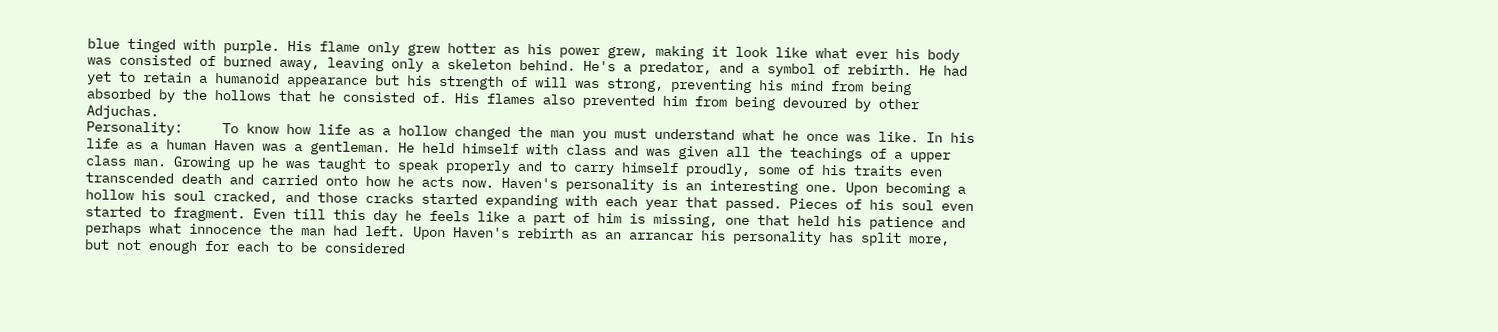blue tinged with purple. His flame only grew hotter as his power grew, making it look like what ever his body was consisted of burned away, leaving only a skeleton behind. He's a predator, and a symbol of rebirth. He had yet to retain a humanoid appearance but his strength of will was strong, preventing his mind from being absorbed by the hollows that he consisted of. His flames also prevented him from being devoured by other Adjuchas.
Personality:     To know how life as a hollow changed the man you must understand what he once was like. In his life as a human Haven was a gentleman. He held himself with class and was given all the teachings of a upper class man. Growing up he was taught to speak properly and to carry himself proudly, some of his traits even transcended death and carried onto how he acts now. Haven's personality is an interesting one. Upon becoming a hollow his soul cracked, and those cracks started expanding with each year that passed. Pieces of his soul even started to fragment. Even till this day he feels like a part of him is missing, one that held his patience and perhaps what innocence the man had left. Upon Haven's rebirth as an arrancar his personality has split more, but not enough for each to be considered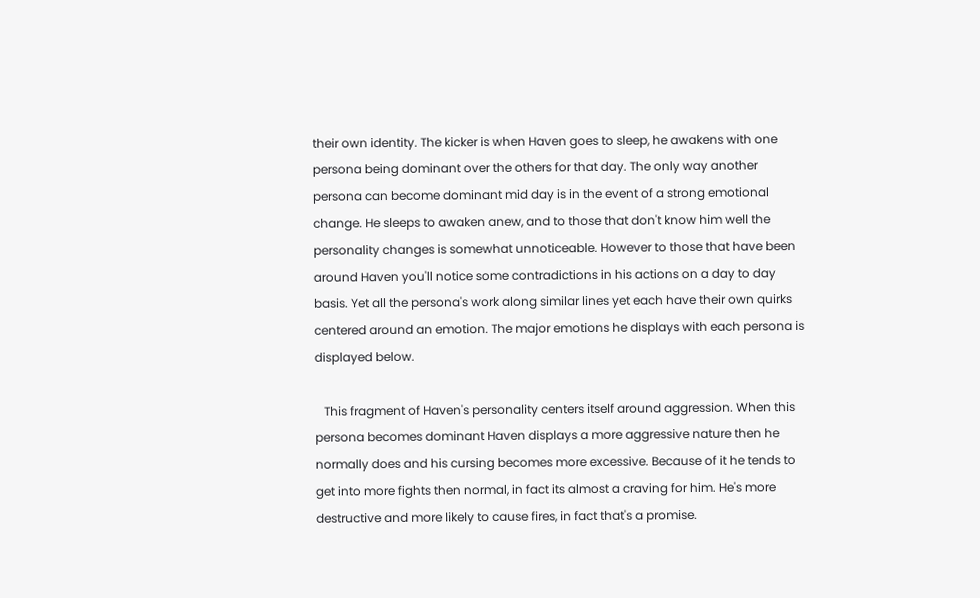their own identity. The kicker is when Haven goes to sleep, he awakens with one persona being dominant over the others for that day. The only way another persona can become dominant mid day is in the event of a strong emotional change. He sleeps to awaken anew, and to those that don't know him well the personality changes is somewhat unnoticeable. However to those that have been around Haven you'll notice some contradictions in his actions on a day to day basis. Yet all the persona's work along similar lines yet each have their own quirks centered around an emotion. The major emotions he displays with each persona is displayed below.

   This fragment of Haven's personality centers itself around aggression. When this persona becomes dominant Haven displays a more aggressive nature then he normally does and his cursing becomes more excessive. Because of it he tends to get into more fights then normal, in fact its almost a craving for him. He's more destructive and more likely to cause fires, in fact that's a promise.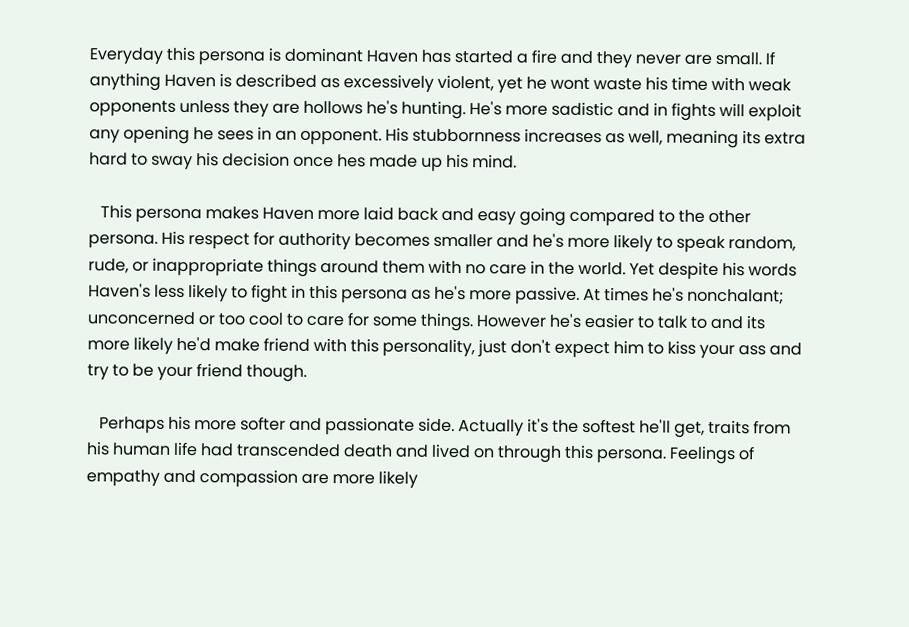Everyday this persona is dominant Haven has started a fire and they never are small. If anything Haven is described as excessively violent, yet he wont waste his time with weak opponents unless they are hollows he's hunting. He's more sadistic and in fights will exploit any opening he sees in an opponent. His stubbornness increases as well, meaning its extra hard to sway his decision once hes made up his mind.

   This persona makes Haven more laid back and easy going compared to the other persona. His respect for authority becomes smaller and he's more likely to speak random, rude, or inappropriate things around them with no care in the world. Yet despite his words Haven's less likely to fight in this persona as he's more passive. At times he's nonchalant; unconcerned or too cool to care for some things. However he's easier to talk to and its more likely he'd make friend with this personality, just don't expect him to kiss your ass and try to be your friend though.

   Perhaps his more softer and passionate side. Actually it's the softest he'll get, traits from his human life had transcended death and lived on through this persona. Feelings of empathy and compassion are more likely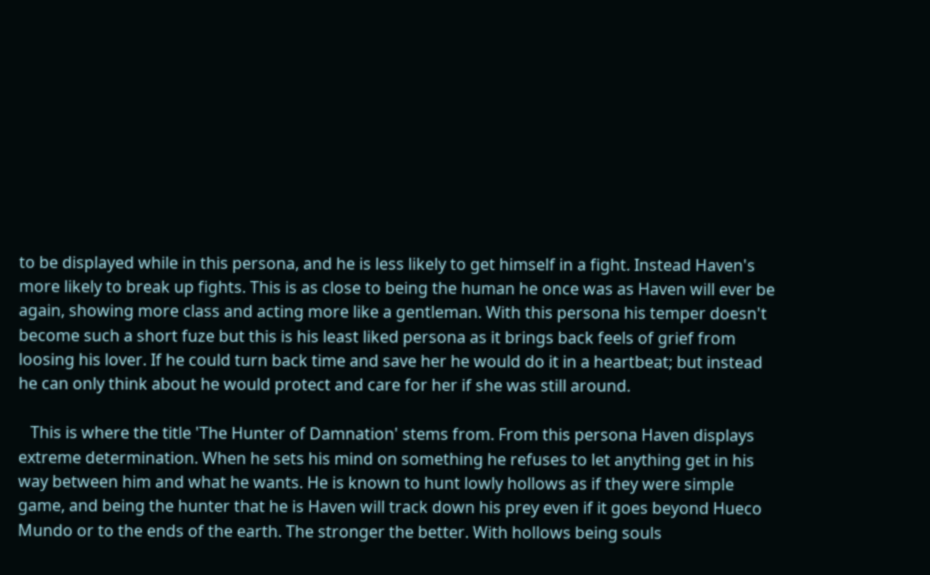to be displayed while in this persona, and he is less likely to get himself in a fight. Instead Haven's more likely to break up fights. This is as close to being the human he once was as Haven will ever be again, showing more class and acting more like a gentleman. With this persona his temper doesn't become such a short fuze but this is his least liked persona as it brings back feels of grief from loosing his lover. If he could turn back time and save her he would do it in a heartbeat; but instead he can only think about he would protect and care for her if she was still around.

   This is where the title 'The Hunter of Damnation' stems from. From this persona Haven displays extreme determination. When he sets his mind on something he refuses to let anything get in his way between him and what he wants. He is known to hunt lowly hollows as if they were simple game, and being the hunter that he is Haven will track down his prey even if it goes beyond Hueco Mundo or to the ends of the earth. The stronger the better. With hollows being souls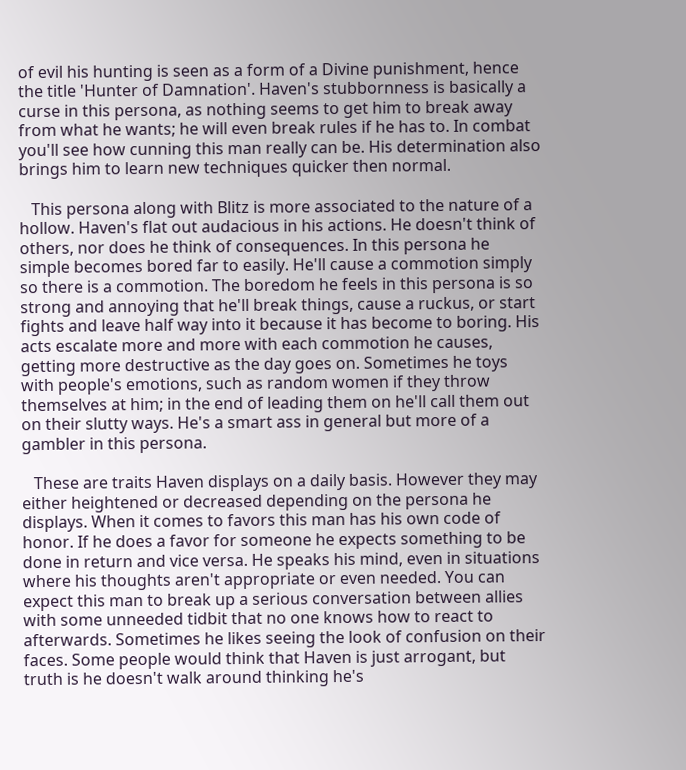of evil his hunting is seen as a form of a Divine punishment, hence the title 'Hunter of Damnation'. Haven's stubbornness is basically a curse in this persona, as nothing seems to get him to break away from what he wants; he will even break rules if he has to. In combat you'll see how cunning this man really can be. His determination also brings him to learn new techniques quicker then normal.

   This persona along with Blitz is more associated to the nature of a hollow. Haven's flat out audacious in his actions. He doesn't think of others, nor does he think of consequences. In this persona he simple becomes bored far to easily. He'll cause a commotion simply so there is a commotion. The boredom he feels in this persona is so strong and annoying that he'll break things, cause a ruckus, or start fights and leave half way into it because it has become to boring. His acts escalate more and more with each commotion he causes, getting more destructive as the day goes on. Sometimes he toys with people's emotions, such as random women if they throw themselves at him; in the end of leading them on he'll call them out on their slutty ways. He's a smart ass in general but more of a gambler in this persona.

   These are traits Haven displays on a daily basis. However they may either heightened or decreased depending on the persona he displays. When it comes to favors this man has his own code of honor. If he does a favor for someone he expects something to be done in return and vice versa. He speaks his mind, even in situations where his thoughts aren't appropriate or even needed. You can expect this man to break up a serious conversation between allies with some unneeded tidbit that no one knows how to react to afterwards. Sometimes he likes seeing the look of confusion on their faces. Some people would think that Haven is just arrogant, but truth is he doesn't walk around thinking he's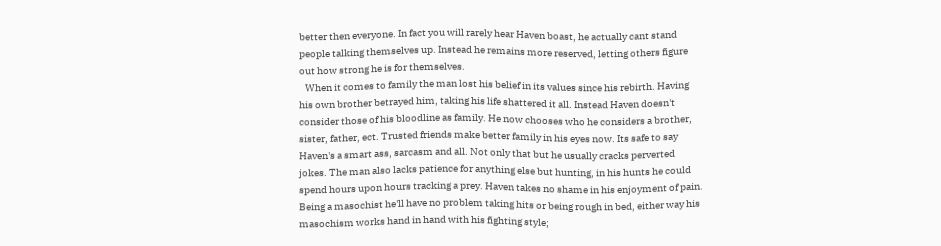better then everyone. In fact you will rarely hear Haven boast, he actually cant stand people talking themselves up. Instead he remains more reserved, letting others figure out how strong he is for themselves.
   When it comes to family the man lost his belief in its values since his rebirth. Having his own brother betrayed him, taking his life shattered it all. Instead Haven doesn't consider those of his bloodline as family. He now chooses who he considers a brother, sister, father, ect. Trusted friends make better family in his eyes now. Its safe to say Haven's a smart ass, sarcasm and all. Not only that but he usually cracks perverted jokes. The man also lacks patience for anything else but hunting, in his hunts he could spend hours upon hours tracking a prey. Haven takes no shame in his enjoyment of pain. Being a masochist he'll have no problem taking hits or being rough in bed, either way his masochism works hand in hand with his fighting style;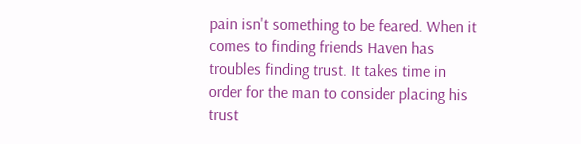pain isn't something to be feared. When it comes to finding friends Haven has troubles finding trust. It takes time in order for the man to consider placing his trust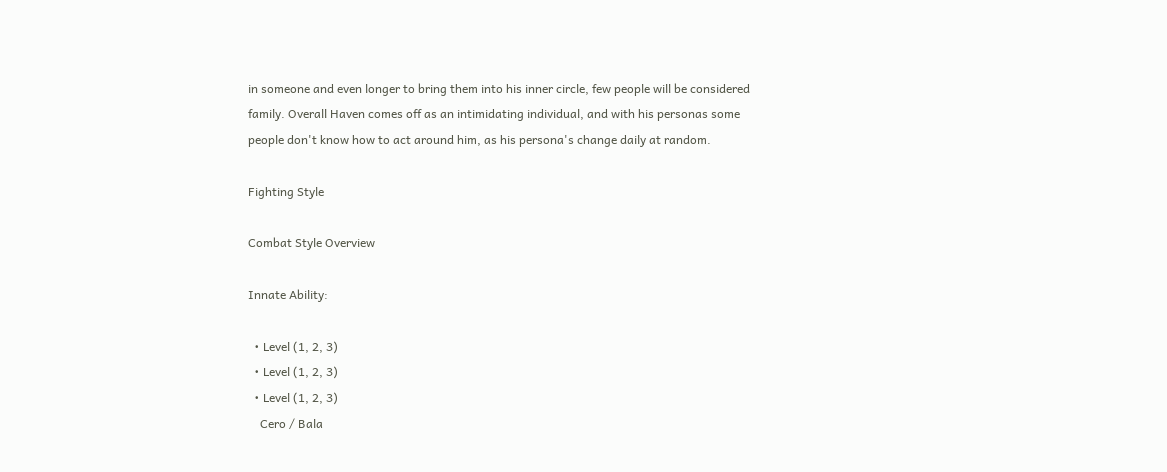in someone and even longer to bring them into his inner circle, few people will be considered family. Overall Haven comes off as an intimidating individual, and with his personas some people don't know how to act around him, as his persona's change daily at random.

Fighting Style

Combat Style Overview

Innate Ability:

  • Level (1, 2, 3)
  • Level (1, 2, 3)
  • Level (1, 2, 3)
    Cero / Bala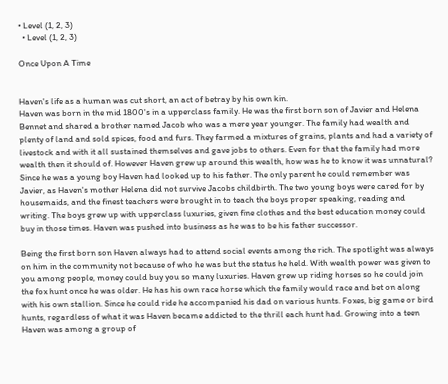• Level (1, 2, 3)
  • Level (1, 2, 3)

Once Upon A Time


Haven's life as a human was cut short, an act of betray by his own kin.
Haven was born in the mid 1800's in a upperclass family. He was the first born son of Javier and Helena Bennet and shared a brother named Jacob who was a mere year younger. The family had wealth and plenty of land and sold spices, food and furs. They farmed a mixtures of grains, plants and had a variety of livestock and with it all sustained themselves and gave jobs to others. Even for that the family had more wealth then it should of. However Haven grew up around this wealth, how was he to know it was unnatural? Since he was a young boy Haven had looked up to his father. The only parent he could remember was Javier, as Haven's mother Helena did not survive Jacobs childbirth. The two young boys were cared for by housemaids, and the finest teachers were brought in to teach the boys proper speaking, reading and writing. The boys grew up with upperclass luxuries, given fine clothes and the best education money could buy in those times. Haven was pushed into business as he was to be his father successor.

Being the first born son Haven always had to attend social events among the rich. The spotlight was always on him in the community not because of who he was but the status he held. With wealth power was given to you among people, money could buy you so many luxuries. Haven grew up riding horses so he could join the fox hunt once he was older. He has his own race horse which the family would race and bet on along with his own stallion. Since he could ride he accompanied his dad on various hunts. Foxes, big game or bird hunts, regardless of what it was Haven became addicted to the thrill each hunt had. Growing into a teen Haven was among a group of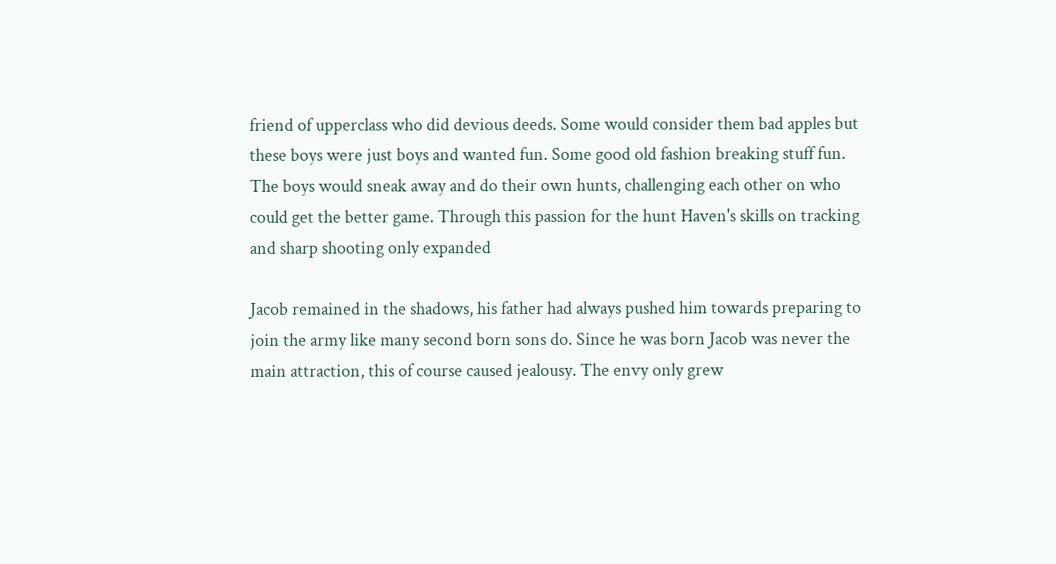friend of upperclass who did devious deeds. Some would consider them bad apples but these boys were just boys and wanted fun. Some good old fashion breaking stuff fun. The boys would sneak away and do their own hunts, challenging each other on who could get the better game. Through this passion for the hunt Haven's skills on tracking and sharp shooting only expanded

Jacob remained in the shadows, his father had always pushed him towards preparing to join the army like many second born sons do. Since he was born Jacob was never the main attraction, this of course caused jealousy. The envy only grew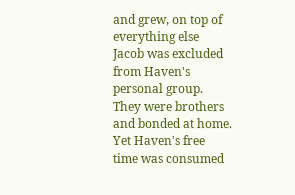and grew, on top of everything else Jacob was excluded from Haven's personal group. They were brothers and bonded at home. Yet Haven's free time was consumed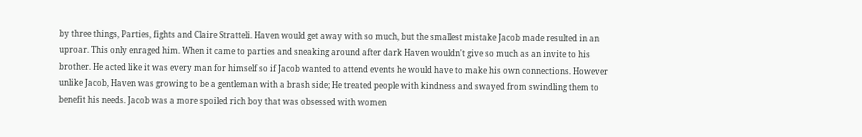by three things, Parties, fights and Claire Stratteli. Haven would get away with so much, but the smallest mistake Jacob made resulted in an uproar. This only enraged him. When it came to parties and sneaking around after dark Haven wouldn't give so much as an invite to his brother. He acted like it was every man for himself so if Jacob wanted to attend events he would have to make his own connections. However unlike Jacob, Haven was growing to be a gentleman with a brash side; He treated people with kindness and swayed from swindling them to benefit his needs. Jacob was a more spoiled rich boy that was obsessed with women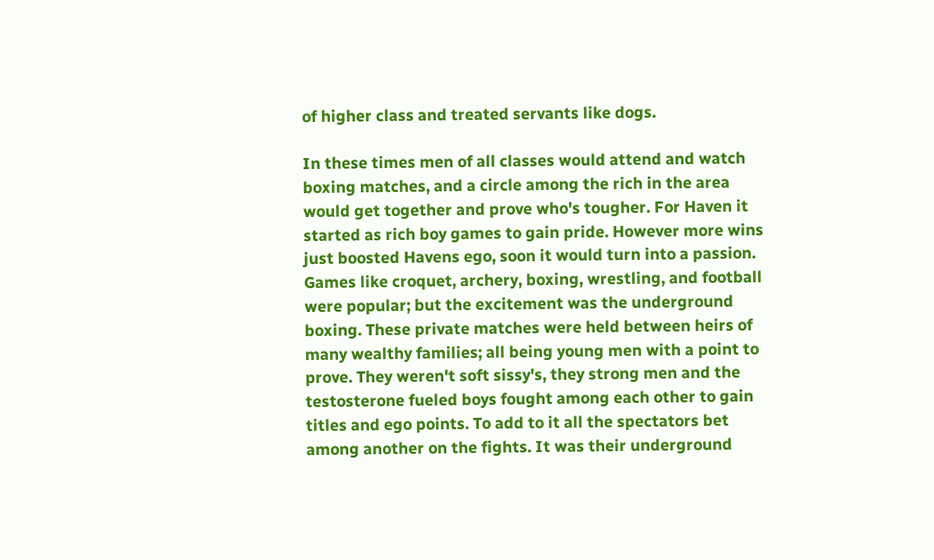of higher class and treated servants like dogs.

In these times men of all classes would attend and watch boxing matches, and a circle among the rich in the area would get together and prove who's tougher. For Haven it started as rich boy games to gain pride. However more wins just boosted Havens ego, soon it would turn into a passion. Games like croquet, archery, boxing, wrestling, and football were popular; but the excitement was the underground boxing. These private matches were held between heirs of many wealthy families; all being young men with a point to prove. They weren't soft sissy's, they strong men and the testosterone fueled boys fought among each other to gain titles and ego points. To add to it all the spectators bet among another on the fights. It was their underground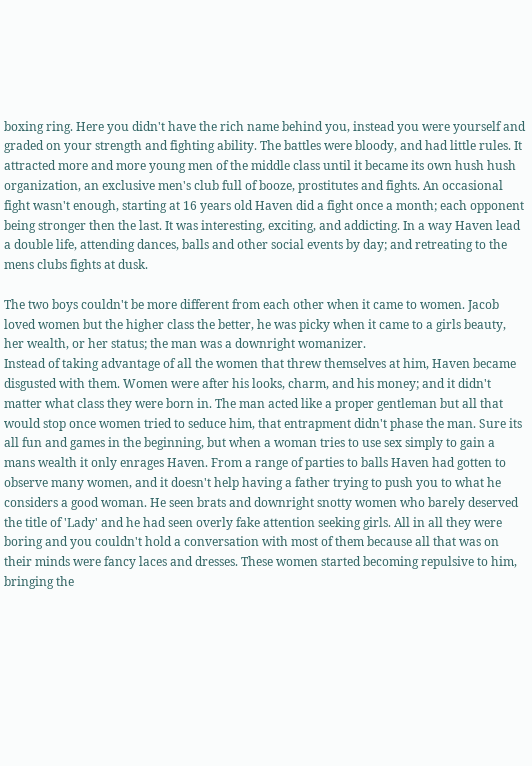boxing ring. Here you didn't have the rich name behind you, instead you were yourself and graded on your strength and fighting ability. The battles were bloody, and had little rules. It attracted more and more young men of the middle class until it became its own hush hush organization, an exclusive men's club full of booze, prostitutes and fights. An occasional fight wasn't enough, starting at 16 years old Haven did a fight once a month; each opponent being stronger then the last. It was interesting, exciting, and addicting. In a way Haven lead a double life, attending dances, balls and other social events by day; and retreating to the mens clubs fights at dusk.

The two boys couldn't be more different from each other when it came to women. Jacob loved women but the higher class the better, he was picky when it came to a girls beauty, her wealth, or her status; the man was a downright womanizer.
Instead of taking advantage of all the women that threw themselves at him, Haven became disgusted with them. Women were after his looks, charm, and his money; and it didn't matter what class they were born in. The man acted like a proper gentleman but all that would stop once women tried to seduce him, that entrapment didn't phase the man. Sure its all fun and games in the beginning, but when a woman tries to use sex simply to gain a mans wealth it only enrages Haven. From a range of parties to balls Haven had gotten to observe many women, and it doesn't help having a father trying to push you to what he considers a good woman. He seen brats and downright snotty women who barely deserved the title of 'Lady' and he had seen overly fake attention seeking girls. All in all they were boring and you couldn't hold a conversation with most of them because all that was on their minds were fancy laces and dresses. These women started becoming repulsive to him, bringing the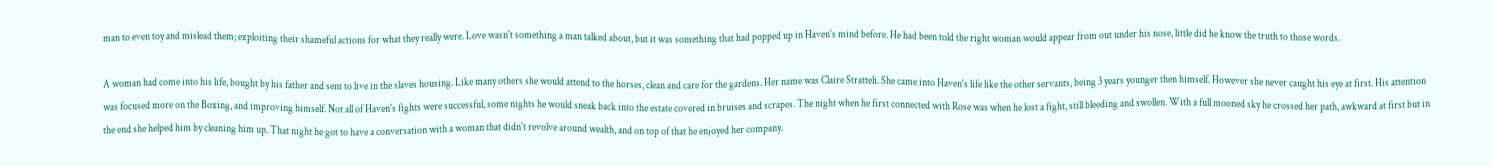man to even toy and mislead them; exploiting their shameful actions for what they really were. Love wasn't something a man talked about, but it was something that had popped up in Haven's mind before. He had been told the right woman would appear from out under his nose, little did he know the truth to those words.

A woman had come into his life, bought by his father and sent to live in the slaves housing. Like many others she would attend to the horses, clean and care for the gardens. Her name was Claire Stratteli. She came into Haven's life like the other servants, being 3 years younger then himself. However she never caught his eye at first. His attention was focused more on the Boxing, and improving himself. Not all of Haven's fights were successful, some nights he would sneak back into the estate covered in bruises and scrapes. The night when he first connected with Rose was when he lost a fight, still bleeding and swollen. With a full mooned sky he crossed her path, awkward at first but in the end she helped him by cleaning him up. That night he got to have a conversation with a woman that didn't revolve around wealth, and on top of that he enjoyed her company.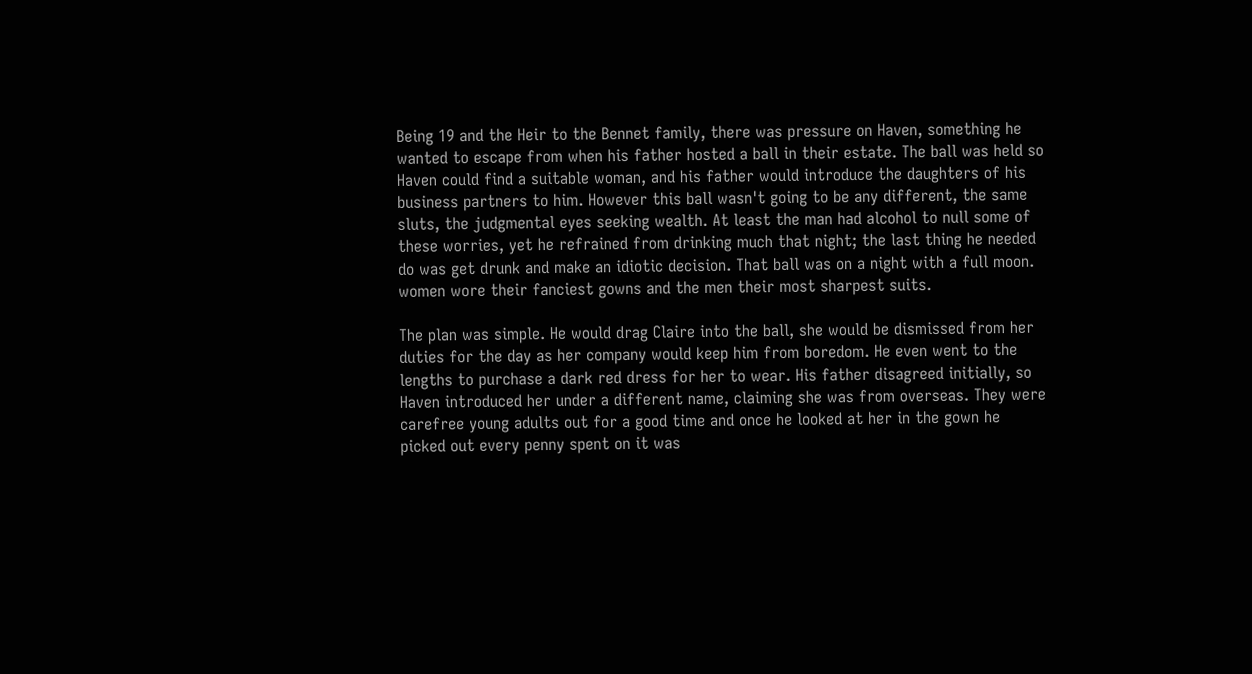Being 19 and the Heir to the Bennet family, there was pressure on Haven, something he wanted to escape from when his father hosted a ball in their estate. The ball was held so Haven could find a suitable woman, and his father would introduce the daughters of his business partners to him. However this ball wasn't going to be any different, the same sluts, the judgmental eyes seeking wealth. At least the man had alcohol to null some of these worries, yet he refrained from drinking much that night; the last thing he needed do was get drunk and make an idiotic decision. That ball was on a night with a full moon. women wore their fanciest gowns and the men their most sharpest suits.

The plan was simple. He would drag Claire into the ball, she would be dismissed from her duties for the day as her company would keep him from boredom. He even went to the lengths to purchase a dark red dress for her to wear. His father disagreed initially, so Haven introduced her under a different name, claiming she was from overseas. They were carefree young adults out for a good time and once he looked at her in the gown he picked out every penny spent on it was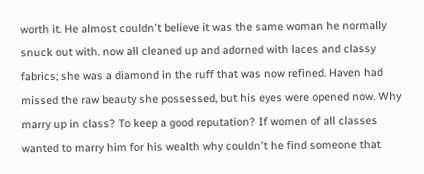worth it. He almost couldn't believe it was the same woman he normally snuck out with. now all cleaned up and adorned with laces and classy fabrics; she was a diamond in the ruff that was now refined. Haven had missed the raw beauty she possessed, but his eyes were opened now. Why marry up in class? To keep a good reputation? If women of all classes wanted to marry him for his wealth why couldn't he find someone that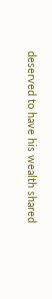deserved to have his wealth shared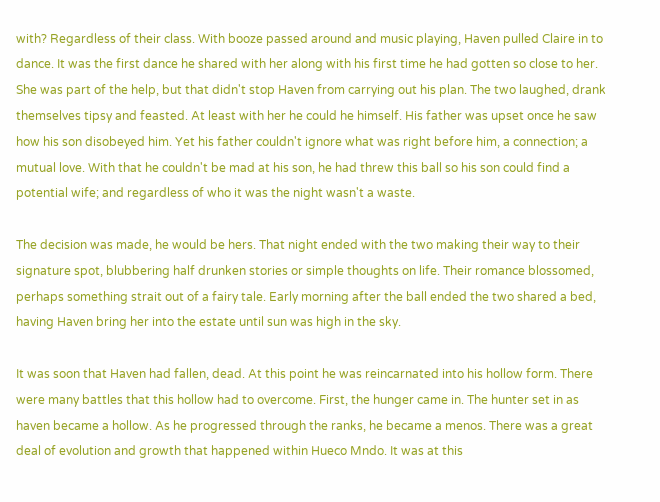with? Regardless of their class. With booze passed around and music playing, Haven pulled Claire in to dance. It was the first dance he shared with her along with his first time he had gotten so close to her. She was part of the help, but that didn't stop Haven from carrying out his plan. The two laughed, drank themselves tipsy and feasted. At least with her he could he himself. His father was upset once he saw how his son disobeyed him. Yet his father couldn't ignore what was right before him, a connection; a mutual love. With that he couldn't be mad at his son, he had threw this ball so his son could find a potential wife; and regardless of who it was the night wasn't a waste.

The decision was made, he would be hers. That night ended with the two making their way to their signature spot, blubbering half drunken stories or simple thoughts on life. Their romance blossomed, perhaps something strait out of a fairy tale. Early morning after the ball ended the two shared a bed, having Haven bring her into the estate until sun was high in the sky.

It was soon that Haven had fallen, dead. At this point he was reincarnated into his hollow form. There were many battles that this hollow had to overcome. First, the hunger came in. The hunter set in as haven became a hollow. As he progressed through the ranks, he became a menos. There was a great deal of evolution and growth that happened within Hueco Mndo. It was at this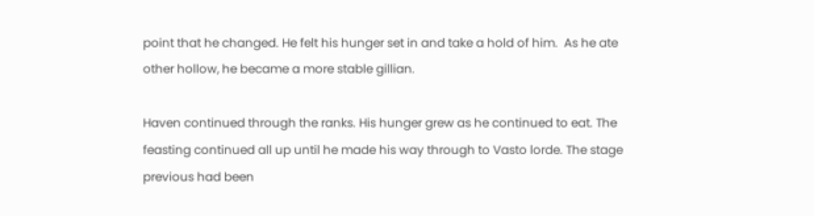point that he changed. He felt his hunger set in and take a hold of him.  As he ate other hollow, he became a more stable gillian.

Haven continued through the ranks. His hunger grew as he continued to eat. The feasting continued all up until he made his way through to Vasto lorde. The stage previous had been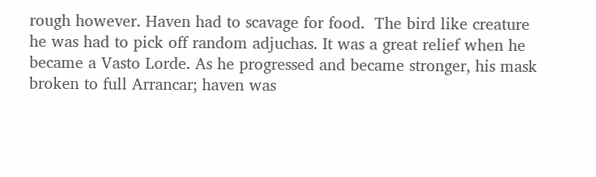rough however. Haven had to scavage for food.  The bird like creature he was had to pick off random adjuchas. It was a great relief when he became a Vasto Lorde. As he progressed and became stronger, his mask broken to full Arrancar; haven was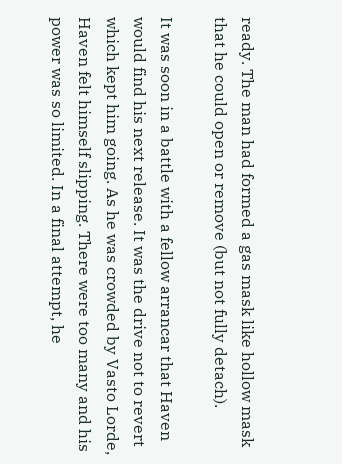ready. The man had formed a gas mask like hollow mask that he could open or remove (but not fully detach).

It was soon in a battle with a fellow arrancar that Haven would find his next release. It was the drive not to revert which kept him going. As he was crowded by Vasto Lorde, Haven felt himself slipping. There were too many and his power was so limited. In a final attempt, he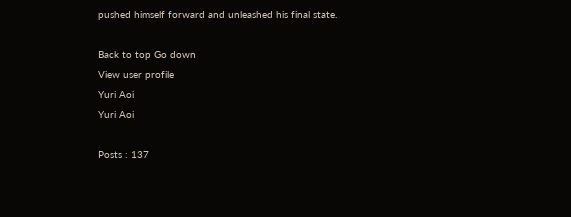pushed himself forward and unleashed his final state.

Back to top Go down
View user profile
Yuri Aoi
Yuri Aoi

Posts : 137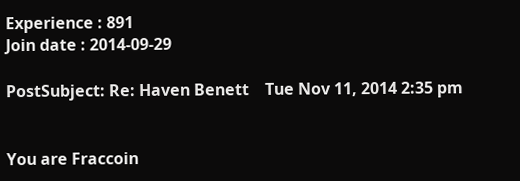Experience : 891
Join date : 2014-09-29

PostSubject: Re: Haven Benett    Tue Nov 11, 2014 2:35 pm


You are Fraccoin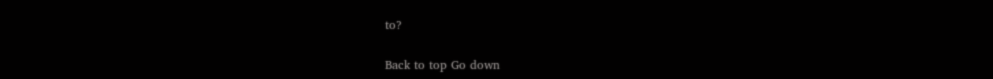to?

Back to top Go down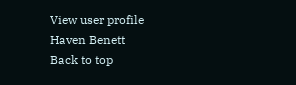View user profile
Haven Benett
Back to top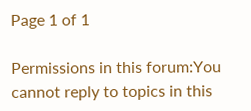Page 1 of 1

Permissions in this forum:You cannot reply to topics in this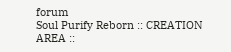forum
Soul Purify Reborn :: CREATION AREA ::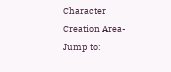Character Creation Area-
Jump to: